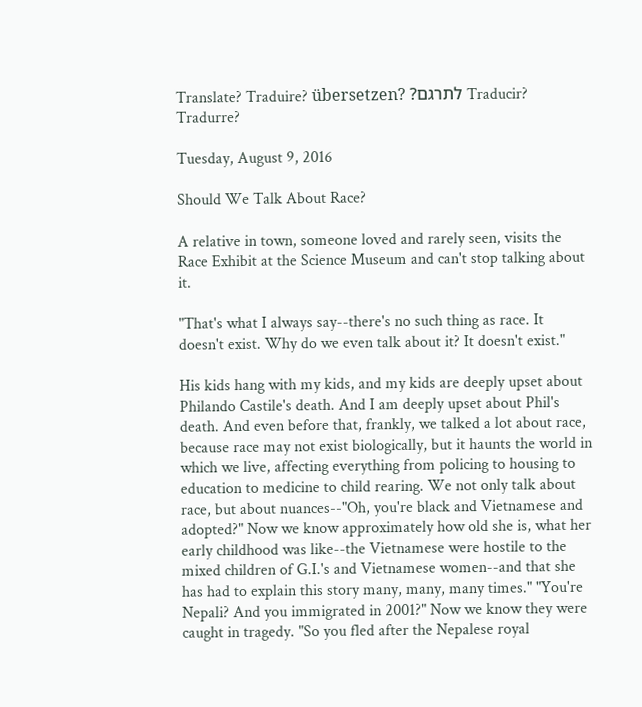Translate? Traduire? übersetzen? ?לתרגם Traducir? Tradurre?

Tuesday, August 9, 2016

Should We Talk About Race?

A relative in town, someone loved and rarely seen, visits the Race Exhibit at the Science Museum and can't stop talking about it.

"That's what I always say--there's no such thing as race. It doesn't exist. Why do we even talk about it? It doesn't exist."

His kids hang with my kids, and my kids are deeply upset about Philando Castile's death. And I am deeply upset about Phil's death. And even before that, frankly, we talked a lot about race, because race may not exist biologically, but it haunts the world in which we live, affecting everything from policing to housing to education to medicine to child rearing. We not only talk about race, but about nuances--"Oh, you're black and Vietnamese and adopted?" Now we know approximately how old she is, what her early childhood was like--the Vietnamese were hostile to the mixed children of G.I.'s and Vietnamese women--and that she has had to explain this story many, many, many times." "You're Nepali? And you immigrated in 2001?" Now we know they were caught in tragedy. "So you fled after the Nepalese royal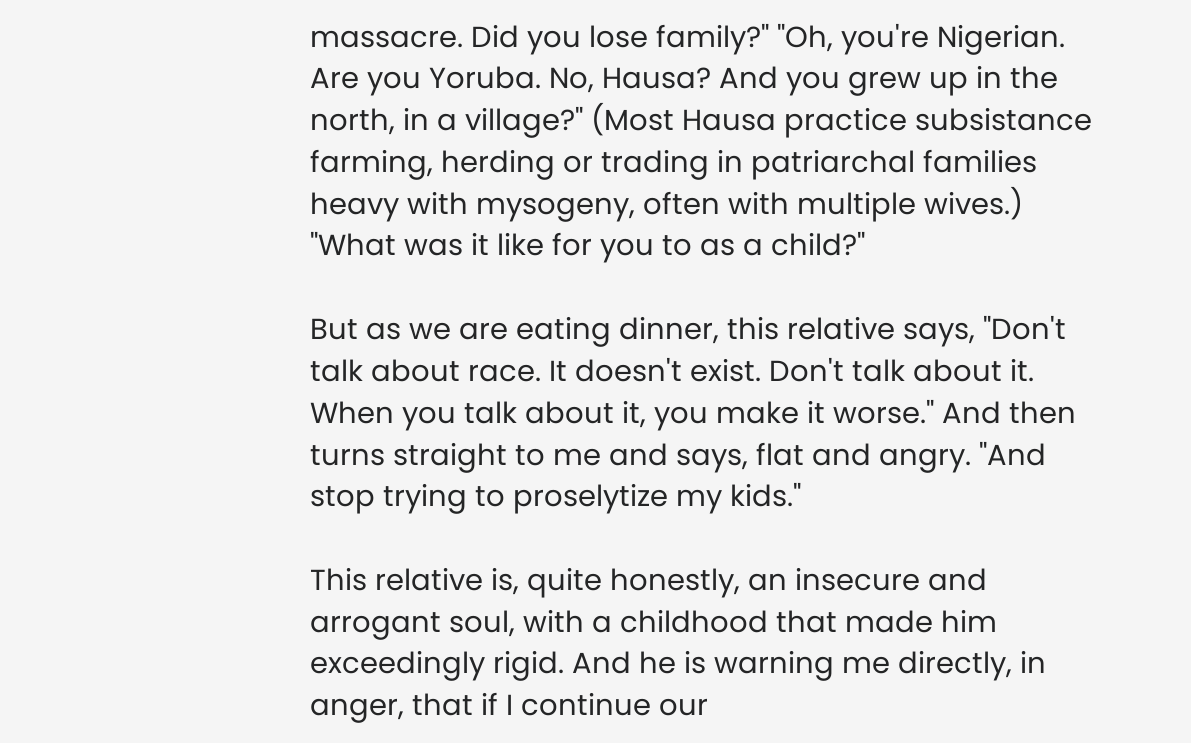massacre. Did you lose family?" "Oh, you're Nigerian. Are you Yoruba. No, Hausa? And you grew up in the north, in a village?" (Most Hausa practice subsistance farming, herding or trading in patriarchal families heavy with mysogeny, often with multiple wives.) "What was it like for you to as a child?"

But as we are eating dinner, this relative says, "Don't talk about race. It doesn't exist. Don't talk about it. When you talk about it, you make it worse." And then turns straight to me and says, flat and angry. "And stop trying to proselytize my kids."

This relative is, quite honestly, an insecure and arrogant soul, with a childhood that made him exceedingly rigid. And he is warning me directly, in anger, that if I continue our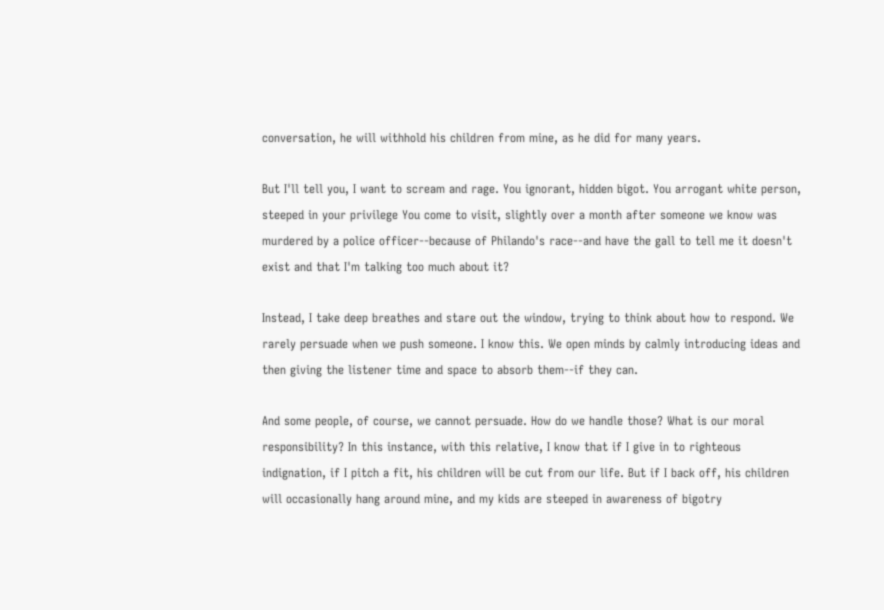conversation, he will withhold his children from mine, as he did for many years.

But I'll tell you, I want to scream and rage. You ignorant, hidden bigot. You arrogant white person, steeped in your privilege You come to visit, slightly over a month after someone we know was murdered by a police officer--because of Philando's race--and have the gall to tell me it doesn't exist and that I'm talking too much about it?

Instead, I take deep breathes and stare out the window, trying to think about how to respond. We rarely persuade when we push someone. I know this. We open minds by calmly introducing ideas and then giving the listener time and space to absorb them--if they can.

And some people, of course, we cannot persuade. How do we handle those? What is our moral responsibility? In this instance, with this relative, I know that if I give in to righteous indignation, if I pitch a fit, his children will be cut from our life. But if I back off, his children will occasionally hang around mine, and my kids are steeped in awareness of bigotry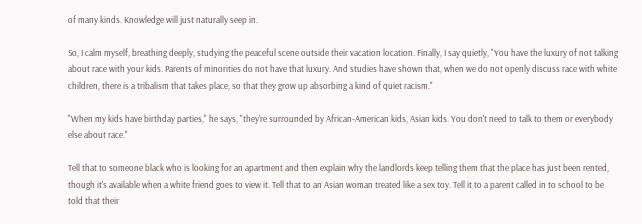of many kinds. Knowledge will just naturally seep in.

So, I calm myself, breathing deeply, studying the peaceful scene outside their vacation location. Finally, I say quietly, "You have the luxury of not talking about race with your kids. Parents of minorities do not have that luxury. And studies have shown that, when we do not openly discuss race with white children, there is a tribalism that takes place, so that they grow up absorbing a kind of quiet racism."

"When my kids have birthday parties," he says, "they're surrounded by African-American kids, Asian kids. You don't need to talk to them or everybody else about race."

Tell that to someone black who is looking for an apartment and then explain why the landlords keep telling them that the place has just been rented, though it's available when a white friend goes to view it. Tell that to an Asian woman treated like a sex toy. Tell it to a parent called in to school to be told that their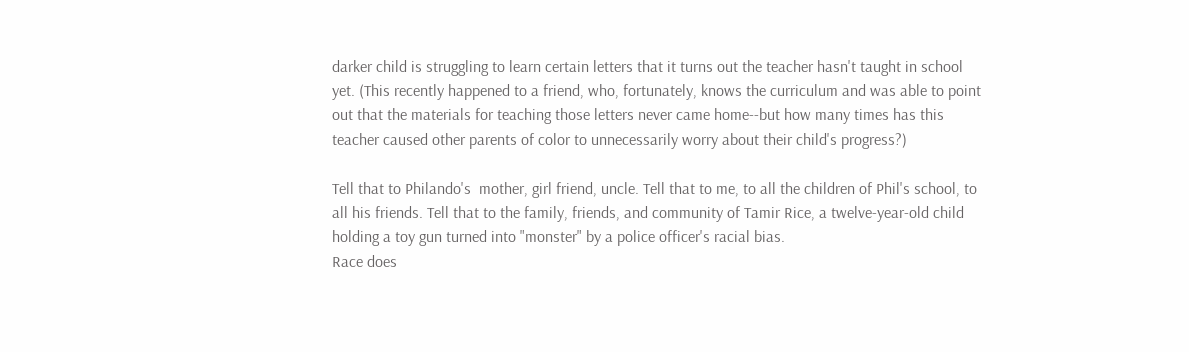darker child is struggling to learn certain letters that it turns out the teacher hasn't taught in school yet. (This recently happened to a friend, who, fortunately, knows the curriculum and was able to point out that the materials for teaching those letters never came home--but how many times has this teacher caused other parents of color to unnecessarily worry about their child's progress?)

Tell that to Philando's  mother, girl friend, uncle. Tell that to me, to all the children of Phil's school, to all his friends. Tell that to the family, friends, and community of Tamir Rice, a twelve-year-old child holding a toy gun turned into "monster" by a police officer's racial bias.
Race does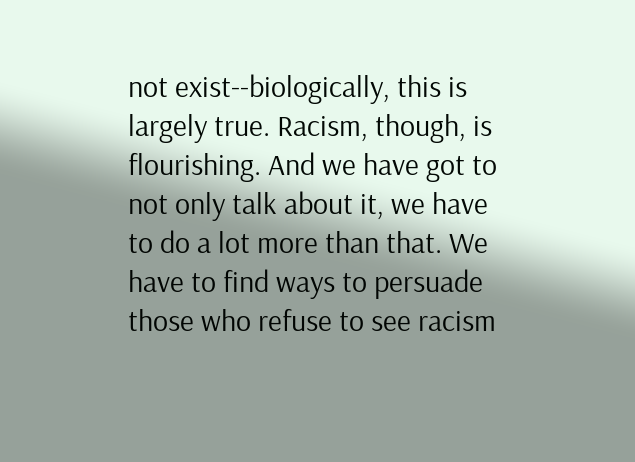not exist--biologically, this is largely true. Racism, though, is flourishing. And we have got to not only talk about it, we have to do a lot more than that. We have to find ways to persuade those who refuse to see racism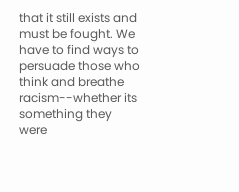that it still exists and must be fought. We have to find ways to persuade those who think and breathe racism--whether its something they were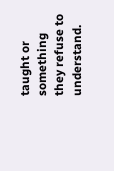taught or something they refuse to understand.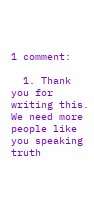1 comment:

  1. Thank you for writing this. We need more people like you speaking truth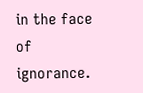in the face of ignorance.